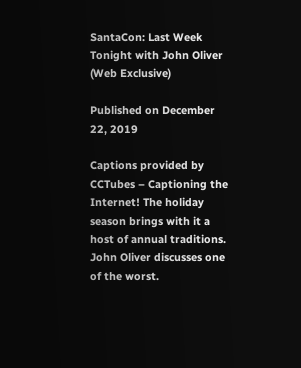SantaCon: Last Week Tonight with John Oliver (Web Exclusive)

Published on December 22, 2019

Captions provided by CCTubes – Captioning the Internet! The holiday season brings with it a host of annual traditions. John Oliver discusses one of the worst.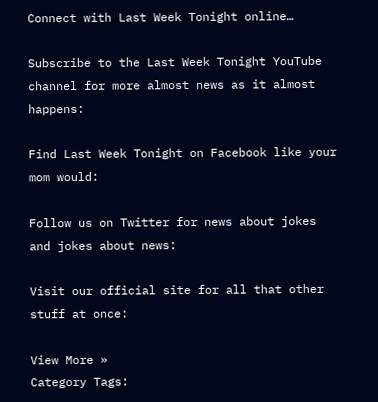Connect with Last Week Tonight online…

Subscribe to the Last Week Tonight YouTube channel for more almost news as it almost happens:

Find Last Week Tonight on Facebook like your mom would:

Follow us on Twitter for news about jokes and jokes about news:

Visit our official site for all that other stuff at once:

View More »
Category Tags: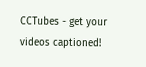CCTubes - get your videos captioned!